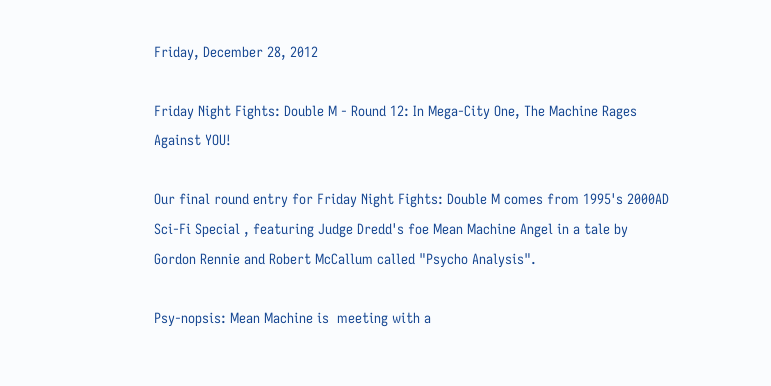Friday, December 28, 2012

Friday Night Fights: Double M - Round 12: In Mega-City One, The Machine Rages Against YOU!

Our final round entry for Friday Night Fights: Double M comes from 1995's 2000AD Sci-Fi Special , featuring Judge Dredd's foe Mean Machine Angel in a tale by Gordon Rennie and Robert McCallum called "Psycho Analysis".

Psy-nopsis: Mean Machine is  meeting with a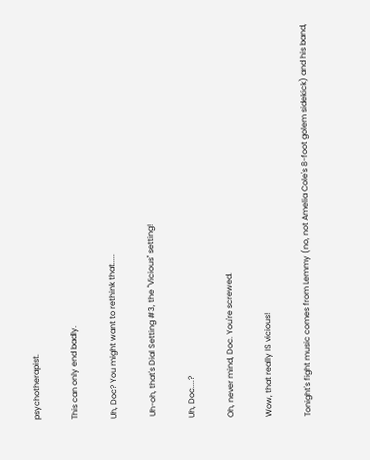psychotherapist.

This can only end badly.

Uh, Doc? You might want to rethink that.....

 Uh-oh, that's Dial Setting #3, the "Vicious" setting!

Uh, Doc....?

Oh, never mind, Doc. You're screwed.

Wow, that really IS vicious!

Tonight's fight music comes from Lemmy (no, not Amelia Cole's 8-foot golem sidekick) and his band,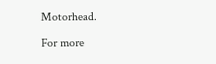Motorhead.

For more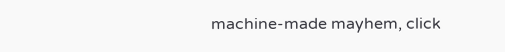machine-made mayhem, click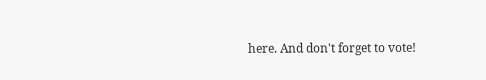here. And don't forget to vote!